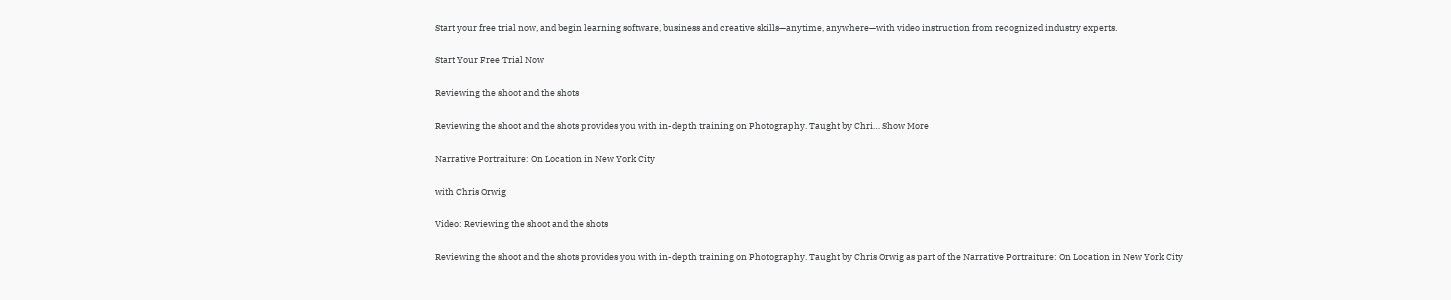Start your free trial now, and begin learning software, business and creative skills—anytime, anywhere—with video instruction from recognized industry experts.

Start Your Free Trial Now

Reviewing the shoot and the shots

Reviewing the shoot and the shots provides you with in-depth training on Photography. Taught by Chri… Show More

Narrative Portraiture: On Location in New York City

with Chris Orwig

Video: Reviewing the shoot and the shots

Reviewing the shoot and the shots provides you with in-depth training on Photography. Taught by Chris Orwig as part of the Narrative Portraiture: On Location in New York City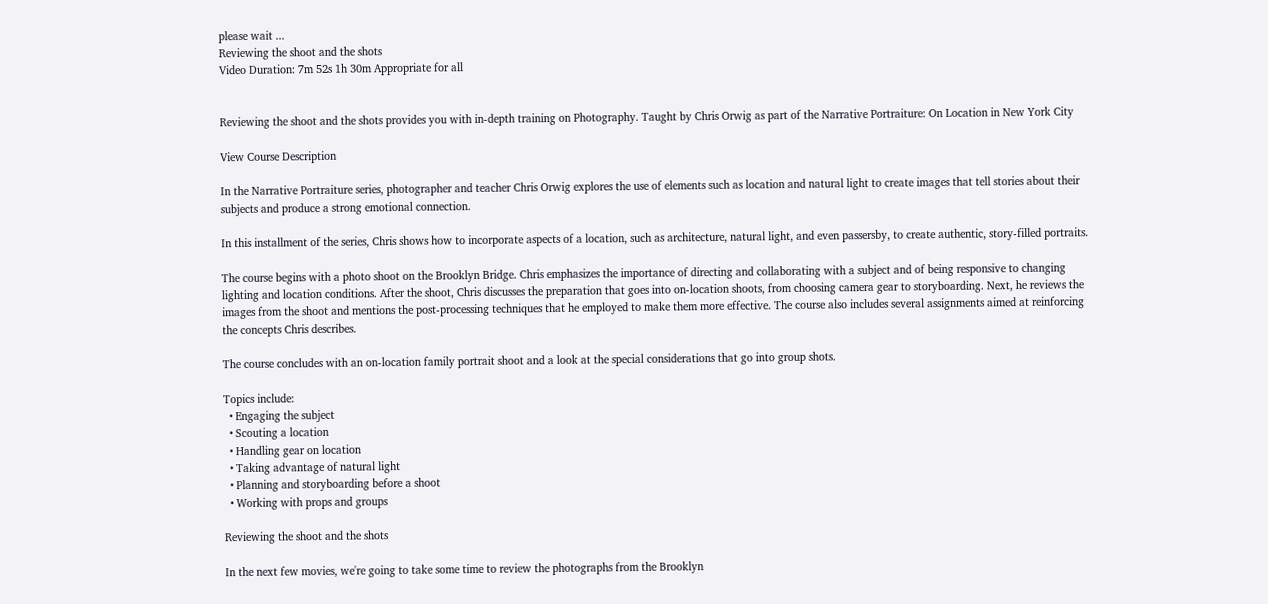please wait ...
Reviewing the shoot and the shots
Video Duration: 7m 52s 1h 30m Appropriate for all


Reviewing the shoot and the shots provides you with in-depth training on Photography. Taught by Chris Orwig as part of the Narrative Portraiture: On Location in New York City

View Course Description

In the Narrative Portraiture series, photographer and teacher Chris Orwig explores the use of elements such as location and natural light to create images that tell stories about their subjects and produce a strong emotional connection.

In this installment of the series, Chris shows how to incorporate aspects of a location, such as architecture, natural light, and even passersby, to create authentic, story-filled portraits.

The course begins with a photo shoot on the Brooklyn Bridge. Chris emphasizes the importance of directing and collaborating with a subject and of being responsive to changing lighting and location conditions. After the shoot, Chris discusses the preparation that goes into on-location shoots, from choosing camera gear to storyboarding. Next, he reviews the images from the shoot and mentions the post-processing techniques that he employed to make them more effective. The course also includes several assignments aimed at reinforcing the concepts Chris describes.

The course concludes with an on-location family portrait shoot and a look at the special considerations that go into group shots.

Topics include:
  • Engaging the subject
  • Scouting a location
  • Handling gear on location
  • Taking advantage of natural light
  • Planning and storyboarding before a shoot
  • Working with props and groups

Reviewing the shoot and the shots

In the next few movies, we're going to take some time to review the photographs from the Brooklyn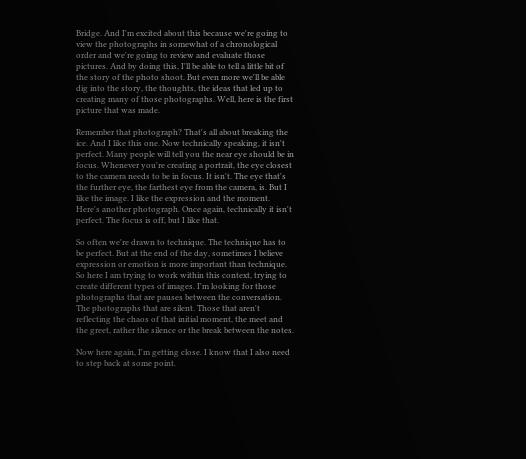Bridge. And I'm excited about this because we're going to view the photographs in somewhat of a chronological order and we're going to review and evaluate those pictures. And by doing this, I'll be able to tell a little bit of the story of the photo shoot. But even more we'll be able dig into the story, the thoughts, the ideas that led up to creating many of those photographs. Well, here is the first picture that was made.

Remember that photograph? That's all about breaking the ice. And I like this one. Now technically speaking, it isn't perfect. Many people will tell you the near eye should be in focus. Whenever you're creating a portrait, the eye closest to the camera needs to be in focus. It isn't. The eye that's the further eye, the farthest eye from the camera, is. But I like the image. I like the expression and the moment. Here's another photograph. Once again, technically it isn't perfect. The focus is off, but I like that.

So often we're drawn to technique. The technique has to be perfect. But at the end of the day, sometimes I believe expression or emotion is more important than technique. So here I am trying to work within this context, trying to create different types of images. I'm looking for those photographs that are pauses between the conversation. The photographs that are silent. Those that aren't reflecting the chaos of that initial moment, the meet and the greet, rather the silence or the break between the notes.

Now here again, I'm getting close. I know that I also need to step back at some point.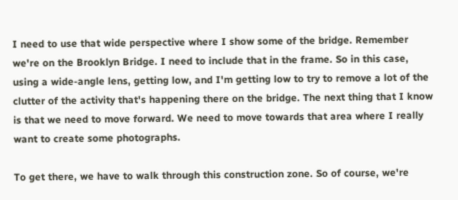I need to use that wide perspective where I show some of the bridge. Remember we're on the Brooklyn Bridge. I need to include that in the frame. So in this case, using a wide-angle lens, getting low, and I'm getting low to try to remove a lot of the clutter of the activity that's happening there on the bridge. The next thing that I know is that we need to move forward. We need to move towards that area where I really want to create some photographs.

To get there, we have to walk through this construction zone. So of course, we're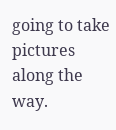going to take pictures along the way.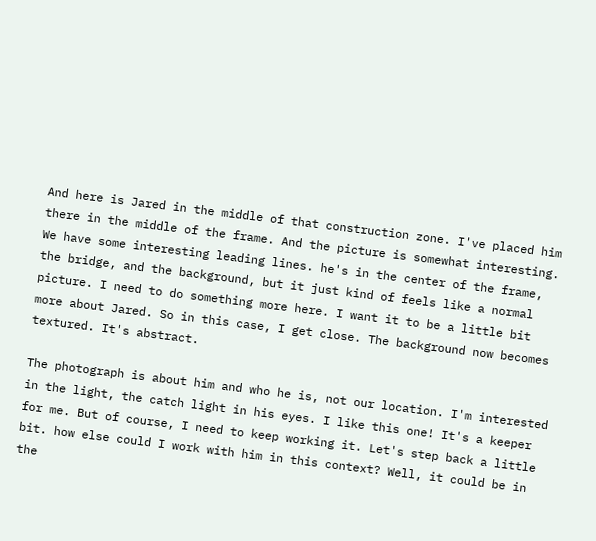And here is Jared in the middle of that construction zone. I've placed him there in the middle of the frame. And the picture is somewhat interesting. We have some interesting leading lines. he's in the center of the frame, the bridge, and the background, but it just kind of feels like a normal picture. I need to do something more here. I want it to be a little bit more about Jared. So in this case, I get close. The background now becomes textured. It's abstract.

The photograph is about him and who he is, not our location. I'm interested in the light, the catch light in his eyes. I like this one! It's a keeper for me. But of course, I need to keep working it. Let's step back a little bit. how else could I work with him in this context? Well, it could be in the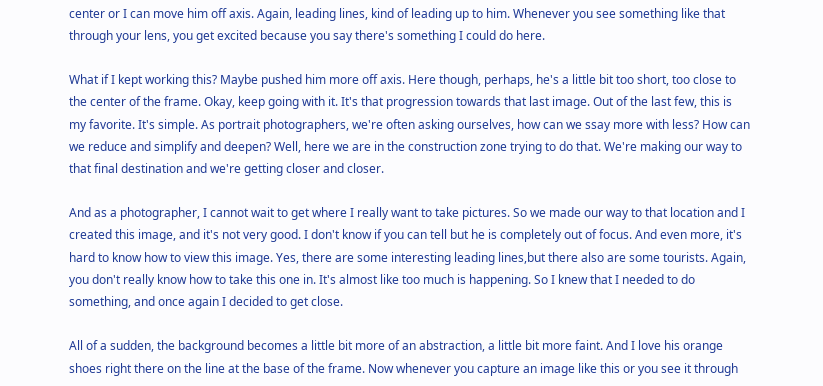center or I can move him off axis. Again, leading lines, kind of leading up to him. Whenever you see something like that through your lens, you get excited because you say there's something I could do here.

What if I kept working this? Maybe pushed him more off axis. Here though, perhaps, he's a little bit too short, too close to the center of the frame. Okay, keep going with it. It's that progression towards that last image. Out of the last few, this is my favorite. It's simple. As portrait photographers, we're often asking ourselves, how can we ssay more with less? How can we reduce and simplify and deepen? Well, here we are in the construction zone trying to do that. We're making our way to that final destination and we're getting closer and closer.

And as a photographer, I cannot wait to get where I really want to take pictures. So we made our way to that location and I created this image, and it's not very good. I don't know if you can tell but he is completely out of focus. And even more, it's hard to know how to view this image. Yes, there are some interesting leading lines,but there also are some tourists. Again, you don't really know how to take this one in. It's almost like too much is happening. So I knew that I needed to do something, and once again I decided to get close.

All of a sudden, the background becomes a little bit more of an abstraction, a little bit more faint. And I love his orange shoes right there on the line at the base of the frame. Now whenever you capture an image like this or you see it through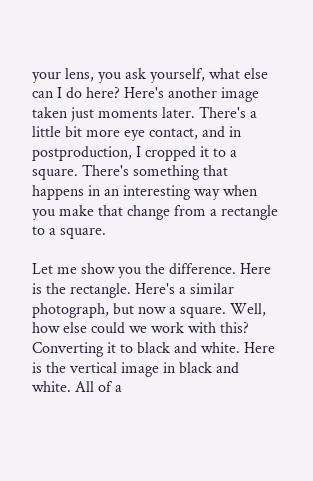your lens, you ask yourself, what else can I do here? Here's another image taken just moments later. There's a little bit more eye contact, and in postproduction, I cropped it to a square. There's something that happens in an interesting way when you make that change from a rectangle to a square.

Let me show you the difference. Here is the rectangle. Here's a similar photograph, but now a square. Well, how else could we work with this? Converting it to black and white. Here is the vertical image in black and white. All of a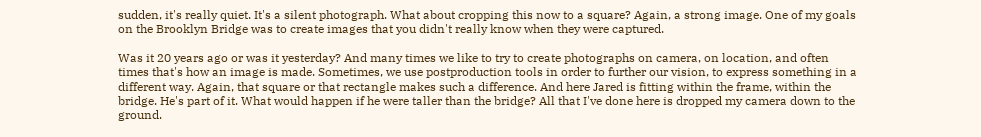sudden, it's really quiet. It's a silent photograph. What about cropping this now to a square? Again, a strong image. One of my goals on the Brooklyn Bridge was to create images that you didn't really know when they were captured.

Was it 20 years ago or was it yesterday? And many times we like to try to create photographs on camera, on location, and often times that's how an image is made. Sometimes, we use postproduction tools in order to further our vision, to express something in a different way. Again, that square or that rectangle makes such a difference. And here Jared is fitting within the frame, within the bridge. He's part of it. What would happen if he were taller than the bridge? All that I've done here is dropped my camera down to the ground.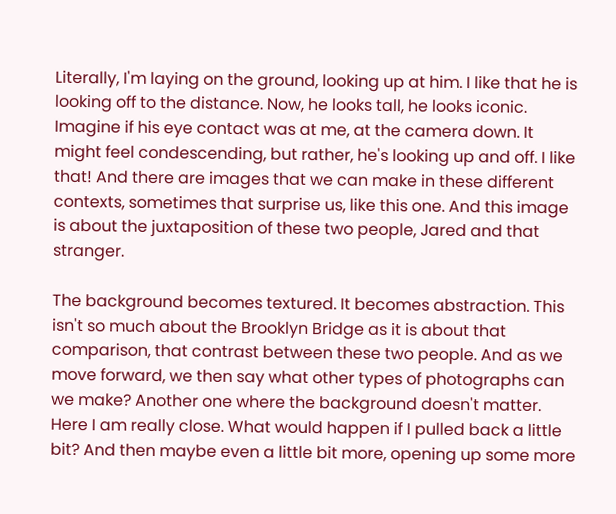Literally, I'm laying on the ground, looking up at him. I like that he is looking off to the distance. Now, he looks tall, he looks iconic. Imagine if his eye contact was at me, at the camera down. It might feel condescending, but rather, he's looking up and off. I like that! And there are images that we can make in these different contexts, sometimes that surprise us, like this one. And this image is about the juxtaposition of these two people, Jared and that stranger.

The background becomes textured. It becomes abstraction. This isn't so much about the Brooklyn Bridge as it is about that comparison, that contrast between these two people. And as we move forward, we then say what other types of photographs can we make? Another one where the background doesn't matter. Here I am really close. What would happen if I pulled back a little bit? And then maybe even a little bit more, opening up some more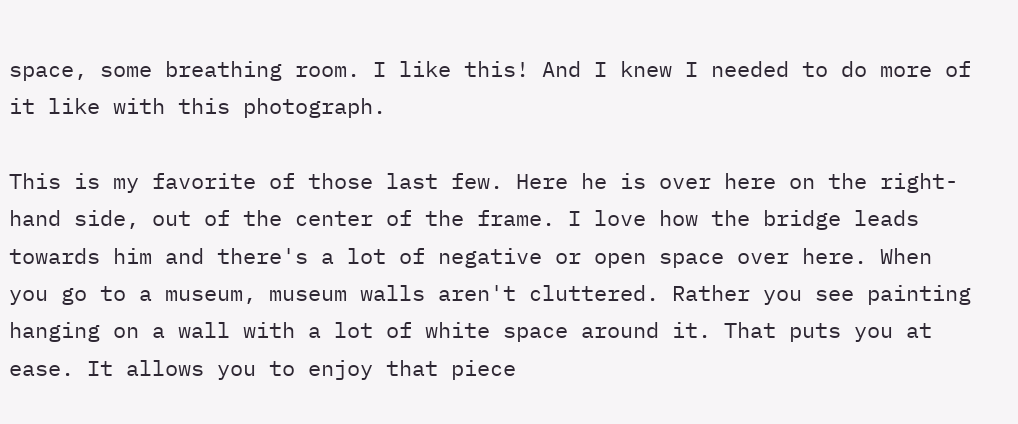space, some breathing room. I like this! And I knew I needed to do more of it like with this photograph.

This is my favorite of those last few. Here he is over here on the right- hand side, out of the center of the frame. I love how the bridge leads towards him and there's a lot of negative or open space over here. When you go to a museum, museum walls aren't cluttered. Rather you see painting hanging on a wall with a lot of white space around it. That puts you at ease. It allows you to enjoy that piece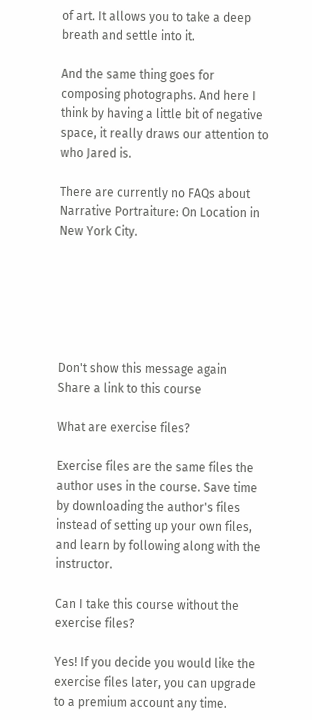of art. It allows you to take a deep breath and settle into it.

And the same thing goes for composing photographs. And here I think by having a little bit of negative space, it really draws our attention to who Jared is.

There are currently no FAQs about Narrative Portraiture: On Location in New York City.






Don't show this message again
Share a link to this course

What are exercise files?

Exercise files are the same files the author uses in the course. Save time by downloading the author's files instead of setting up your own files, and learn by following along with the instructor.

Can I take this course without the exercise files?

Yes! If you decide you would like the exercise files later, you can upgrade to a premium account any time.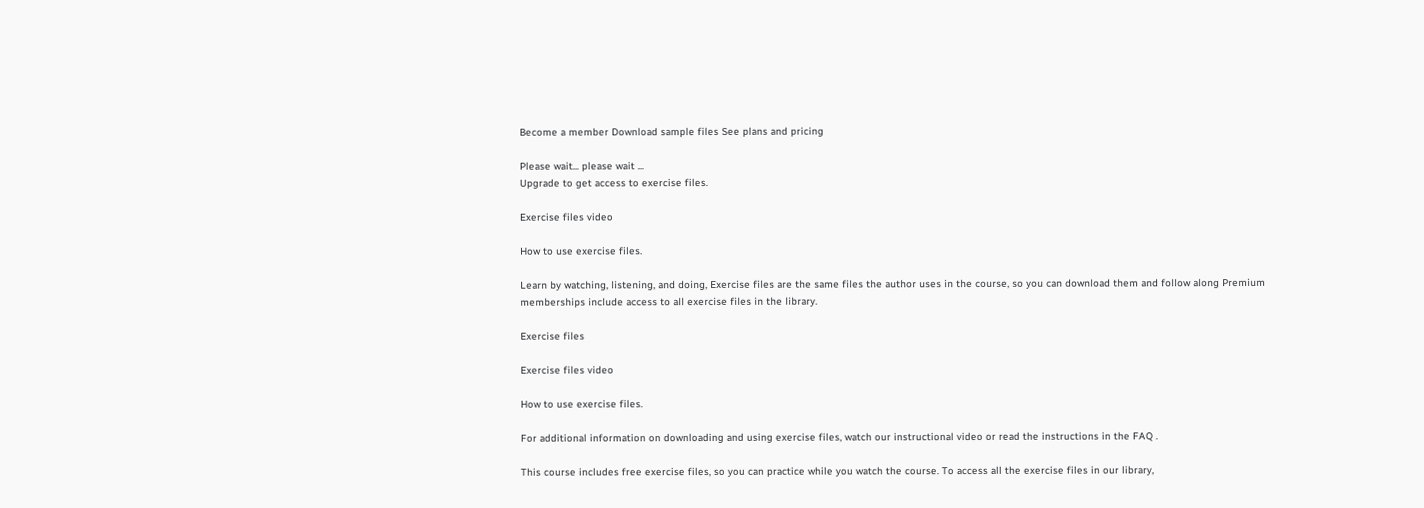Become a member Download sample files See plans and pricing

Please wait... please wait ...
Upgrade to get access to exercise files.

Exercise files video

How to use exercise files.

Learn by watching, listening, and doing, Exercise files are the same files the author uses in the course, so you can download them and follow along Premium memberships include access to all exercise files in the library.

Exercise files

Exercise files video

How to use exercise files.

For additional information on downloading and using exercise files, watch our instructional video or read the instructions in the FAQ .

This course includes free exercise files, so you can practice while you watch the course. To access all the exercise files in our library,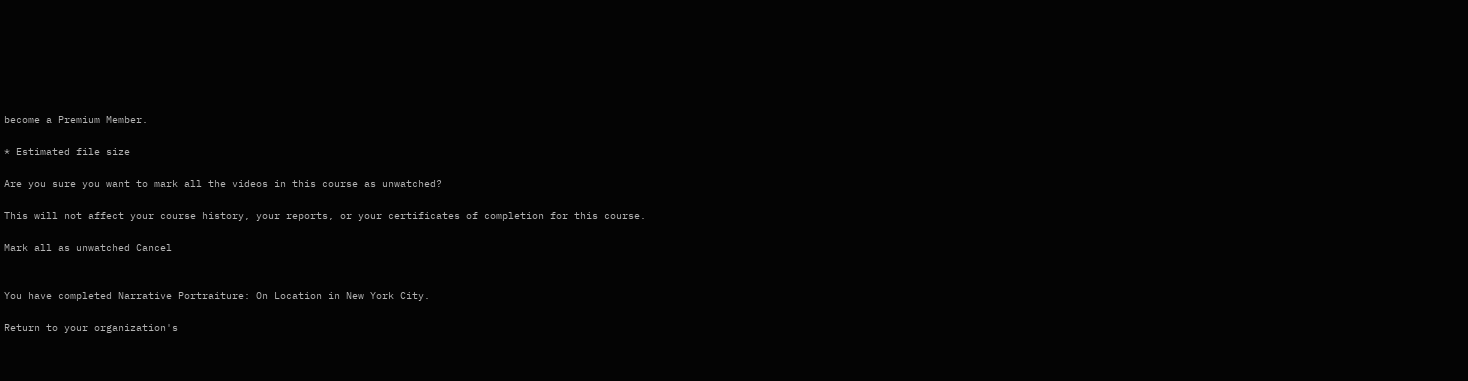become a Premium Member.

* Estimated file size

Are you sure you want to mark all the videos in this course as unwatched?

This will not affect your course history, your reports, or your certificates of completion for this course.

Mark all as unwatched Cancel


You have completed Narrative Portraiture: On Location in New York City.

Return to your organization's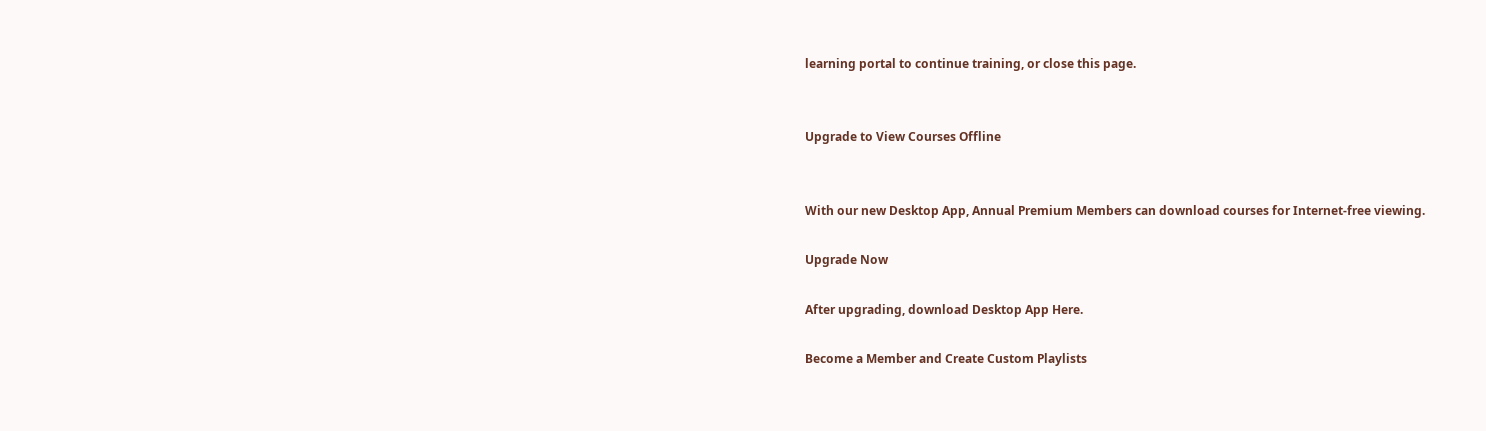learning portal to continue training, or close this page.


Upgrade to View Courses Offline


With our new Desktop App, Annual Premium Members can download courses for Internet-free viewing.

Upgrade Now

After upgrading, download Desktop App Here.

Become a Member and Create Custom Playlists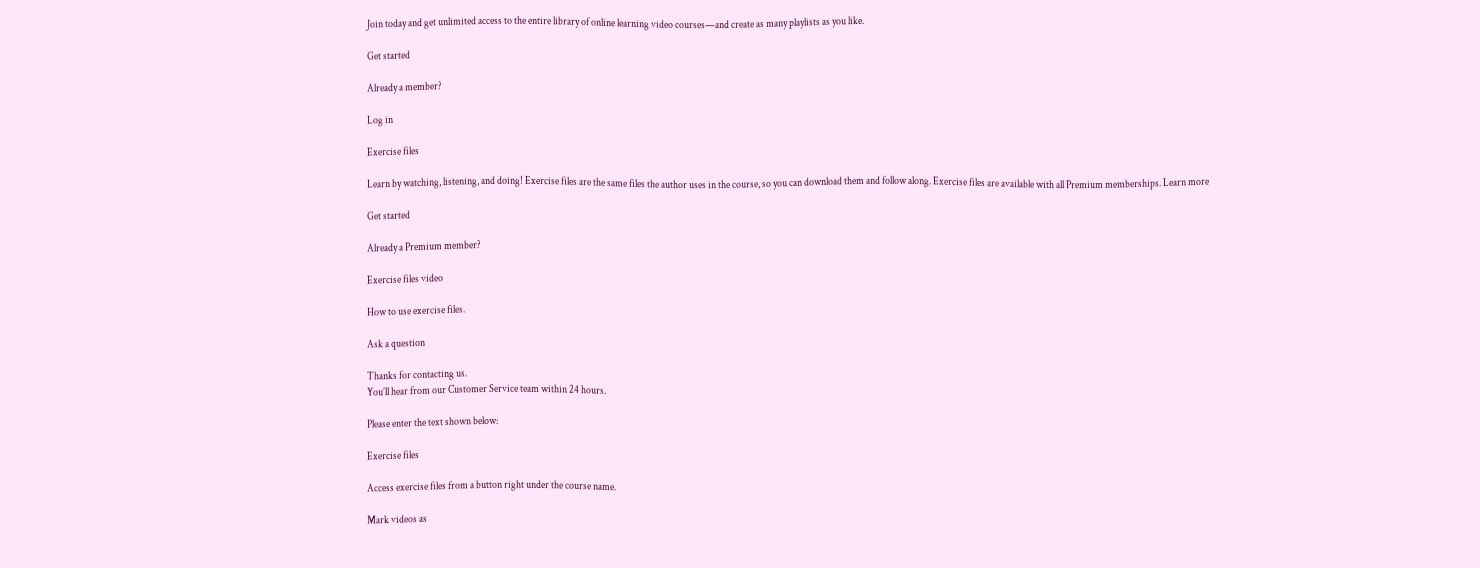Join today and get unlimited access to the entire library of online learning video courses—and create as many playlists as you like.

Get started

Already a member?

Log in

Exercise files

Learn by watching, listening, and doing! Exercise files are the same files the author uses in the course, so you can download them and follow along. Exercise files are available with all Premium memberships. Learn more

Get started

Already a Premium member?

Exercise files video

How to use exercise files.

Ask a question

Thanks for contacting us.
You’ll hear from our Customer Service team within 24 hours.

Please enter the text shown below:

Exercise files

Access exercise files from a button right under the course name.

Mark videos as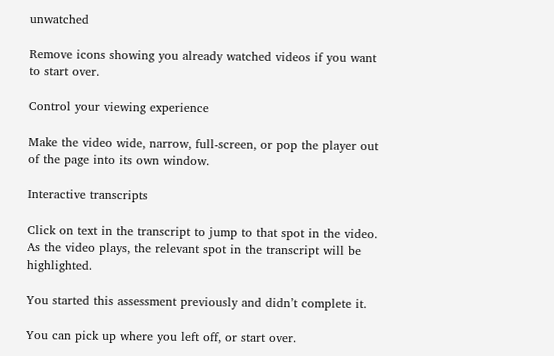unwatched

Remove icons showing you already watched videos if you want to start over.

Control your viewing experience

Make the video wide, narrow, full-screen, or pop the player out of the page into its own window.

Interactive transcripts

Click on text in the transcript to jump to that spot in the video. As the video plays, the relevant spot in the transcript will be highlighted.

You started this assessment previously and didn’t complete it.

You can pick up where you left off, or start over.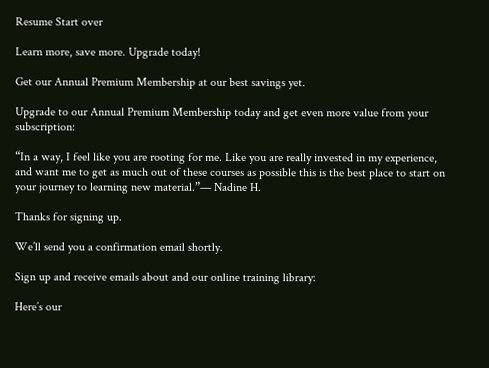Resume Start over

Learn more, save more. Upgrade today!

Get our Annual Premium Membership at our best savings yet.

Upgrade to our Annual Premium Membership today and get even more value from your subscription:

“In a way, I feel like you are rooting for me. Like you are really invested in my experience, and want me to get as much out of these courses as possible this is the best place to start on your journey to learning new material.”— Nadine H.

Thanks for signing up.

We’ll send you a confirmation email shortly.

Sign up and receive emails about and our online training library:

Here’s our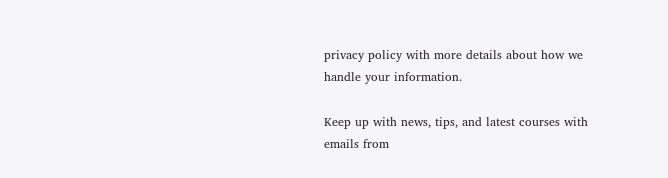privacy policy with more details about how we handle your information.

Keep up with news, tips, and latest courses with emails from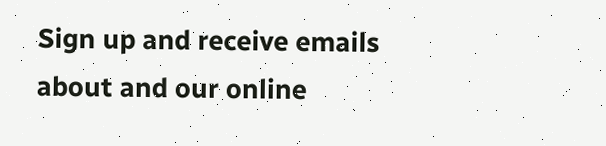Sign up and receive emails about and our online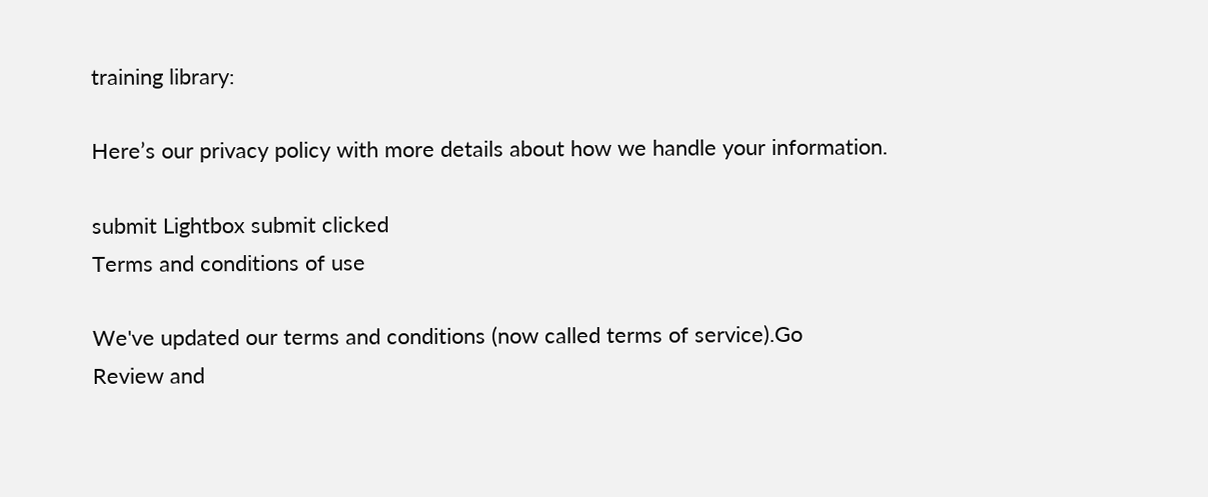training library:

Here’s our privacy policy with more details about how we handle your information.

submit Lightbox submit clicked
Terms and conditions of use

We've updated our terms and conditions (now called terms of service).Go
Review and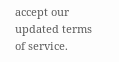accept our updated terms of service.